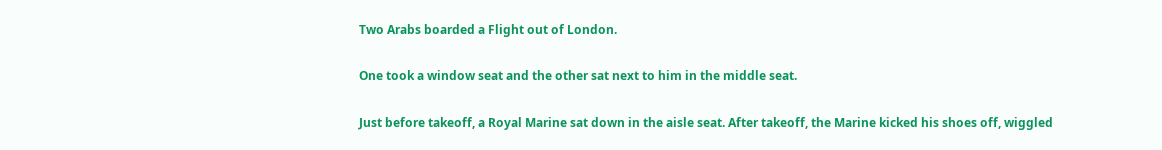Two Arabs boarded a Flight out of London.

One took a window seat and the other sat next to him in the middle seat.

Just before takeoff, a Royal Marine sat down in the aisle seat. After takeoff, the Marine kicked his shoes off, wiggled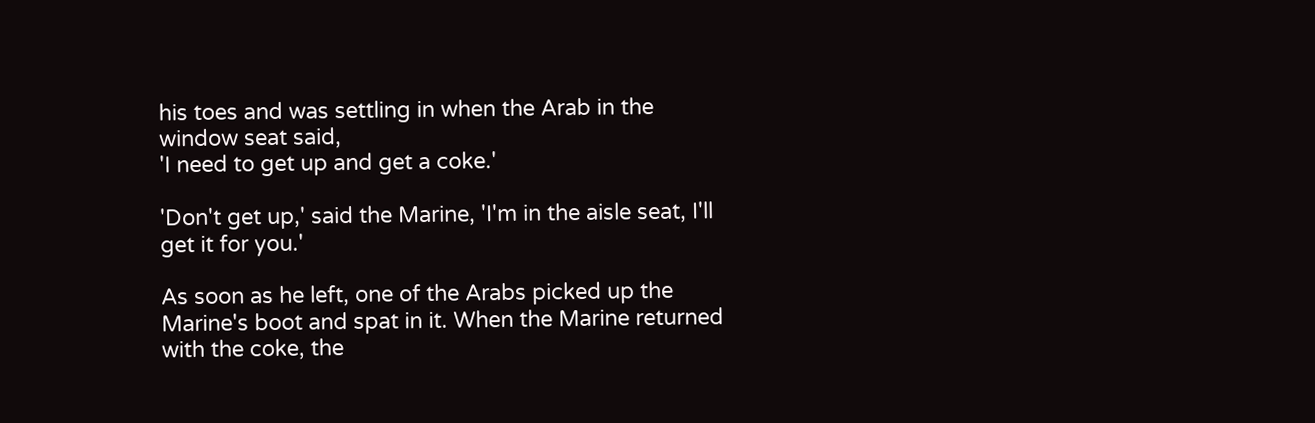his toes and was settling in when the Arab in the window seat said,
'I need to get up and get a coke.'

'Don't get up,' said the Marine, 'I'm in the aisle seat, I'll get it for you.'

As soon as he left, one of the Arabs picked up the Marine's boot and spat in it. When the Marine returned with the coke, the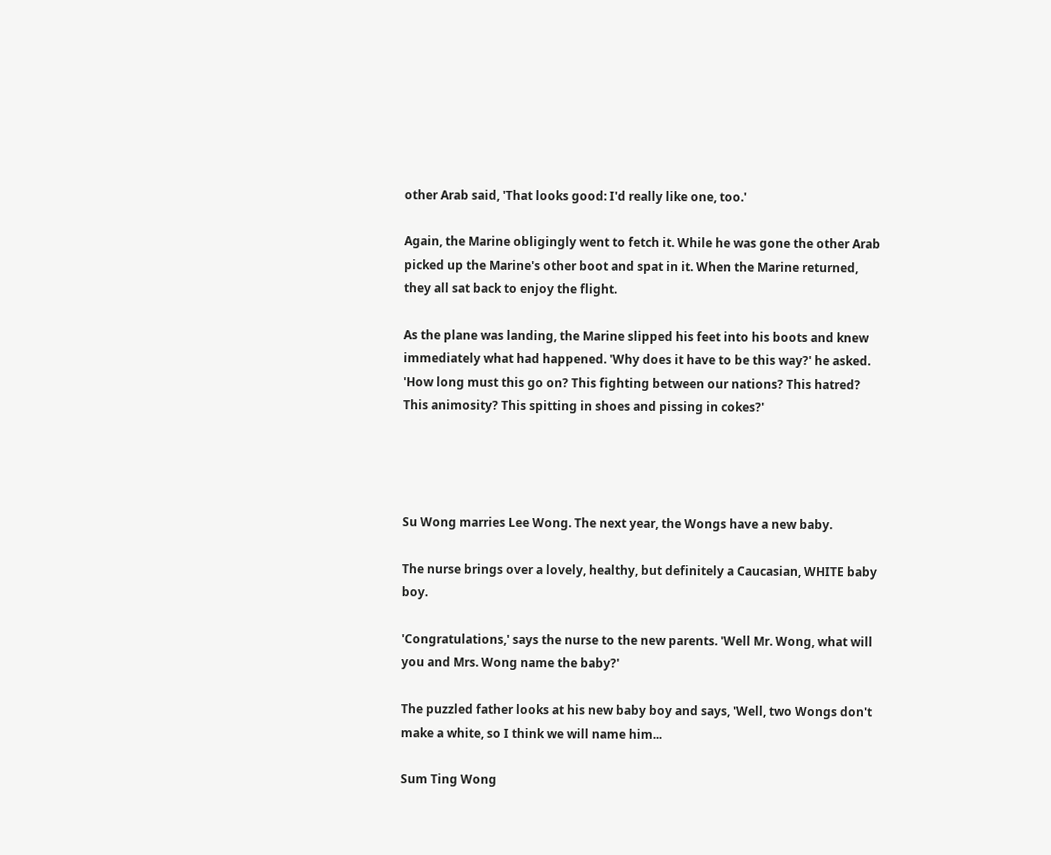other Arab said, 'That looks good: I'd really like one, too.'

Again, the Marine obligingly went to fetch it. While he was gone the other Arab picked up the Marine's other boot and spat in it. When the Marine returned, they all sat back to enjoy the flight.

As the plane was landing, the Marine slipped his feet into his boots and knew immediately what had happened. 'Why does it have to be this way?' he asked. 'How long must this go on? This fighting between our nations? This hatred? This animosity? This spitting in shoes and pissing in cokes?'




Su Wong marries Lee Wong. The next year, the Wongs have a new baby.

The nurse brings over a lovely, healthy, but definitely a Caucasian, WHITE baby boy.

'Congratulations,' says the nurse to the new parents. 'Well Mr. Wong, what will you and Mrs. Wong name the baby?'

The puzzled father looks at his new baby boy and says, 'Well, two Wongs don't make a white, so I think we will name him...

Sum Ting Wong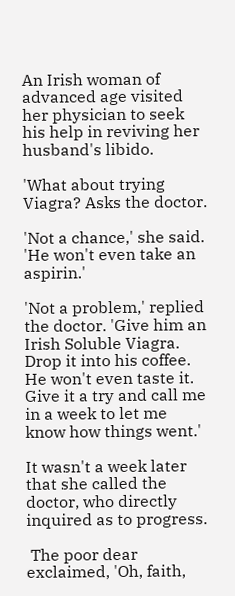An Irish woman of advanced age visited her physician to seek his help in reviving her husband's libido.

'What about trying Viagra? Asks the doctor.

'Not a chance,' she said. 'He won't even take an aspirin.'

'Not a problem,' replied the doctor. 'Give him an Irish Soluble Viagra. Drop it into his coffee. He won't even taste it. Give it a try and call me in a week to let me know how things went.'

It wasn't a week later that she called the doctor, who directly inquired as to progress.

 The poor dear exclaimed, 'Oh, faith,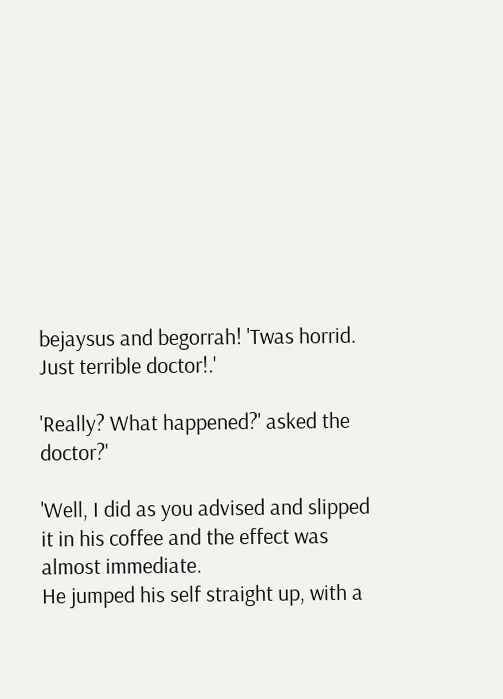bejaysus and begorrah! 'Twas horrid. Just terrible doctor!.'

'Really? What happened?' asked the doctor?'

'Well, I did as you advised and slipped it in his coffee and the effect was almost immediate.
He jumped his self straight up, with a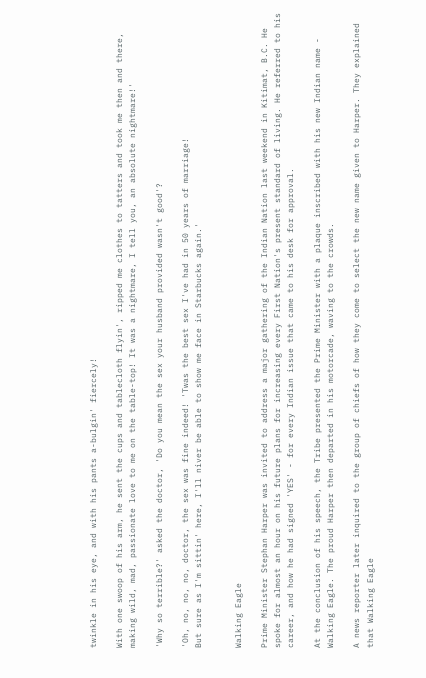twinkle in his eye, and with his pants a-bulgin' fiercely!

With one swoop of his arm, he sent the cups and tablecloth flyin', ripped me clothes to tatters and took me then and there, making wild, mad, passionate love to me on the table-top! It was a nightmare, I tell you, an absolute nightmare!'

'Why so terrible?' asked the doctor, 'Do you mean the sex your husband provided wasn't good'?

'Oh, no, no, no, doctor, the sex was fine indeed! 'Twas the best sex I've had in 50 years of marriage!
But sure as I'm sittin' here, I'll niver be able to show me face in Starbucks again.'


Walking Eagle

Prime Minister Stephan Harper was invited to address a major gathering of the Indian Nation last weekend in Kitimat, B.C. He spoke for almost an hour on his future plans for increasing every First Nation's present standard of living. He referred to his career, and how he had signed 'YES' - for every Indian issue that came to his desk for approval.

At the conclusion of his speech, the Tribe presented the Prime Minister with a plaque inscribed with his new Indian name - Walking Eagle. The proud Harper then departed in his motorcade, waving to the crowds.

A news reporter later inquired to the group of chiefs of how they come to select the new name given to Harper. They explained that Walking Eagle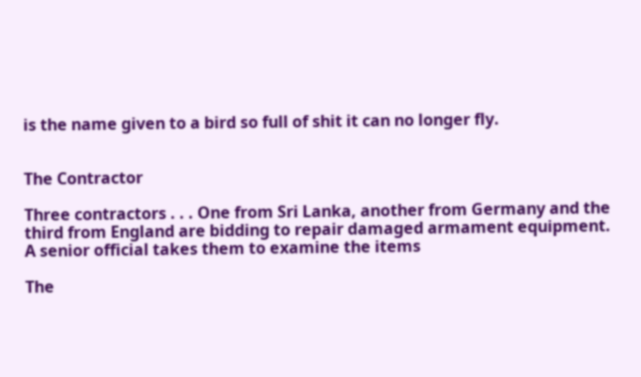is the name given to a bird so full of shit it can no longer fly.


The Contractor

Three contractors . . . One from Sri Lanka, another from Germany and the third from England are bidding to repair damaged armament equipment. A senior official takes them to examine the items

The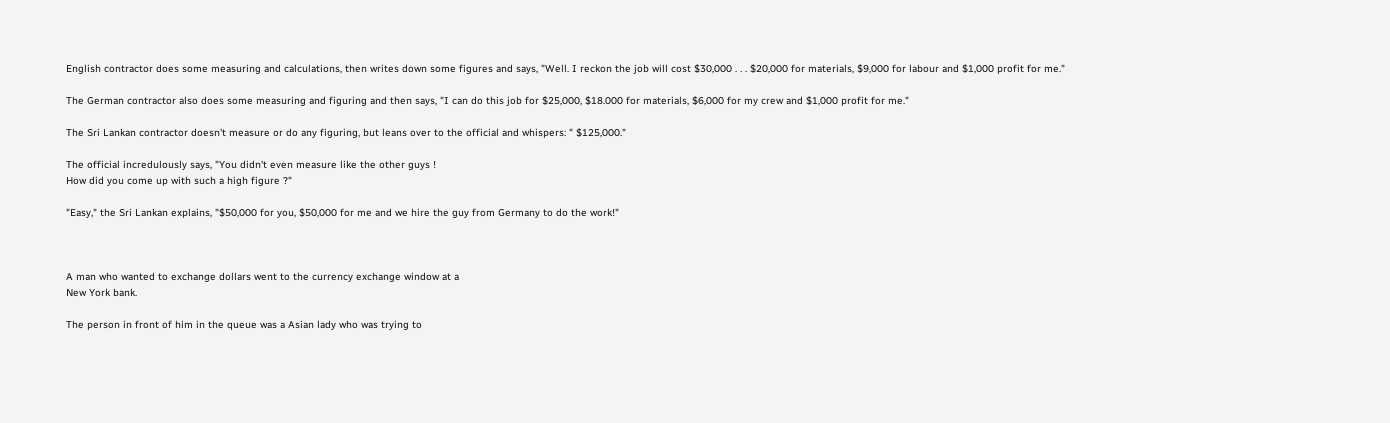English contractor does some measuring and calculations, then writes down some figures and says, "Well. I reckon the job will cost $30,000 . . . $20,000 for materials, $9,000 for labour and $1,000 profit for me."

The German contractor also does some measuring and figuring and then says, "I can do this job for $25,000, $18.000 for materials, $6,000 for my crew and $1,000 profit for me."

The Sri Lankan contractor doesn't measure or do any figuring, but leans over to the official and whispers: " $125,000."

The official incredulously says, "You didn't even measure like the other guys !
How did you come up with such a high figure ?"

"Easy," the Sri Lankan explains, "$50,000 for you, $50,000 for me and we hire the guy from Germany to do the work!"



A man who wanted to exchange dollars went to the currency exchange window at a
New York bank.

The person in front of him in the queue was a Asian lady who was trying to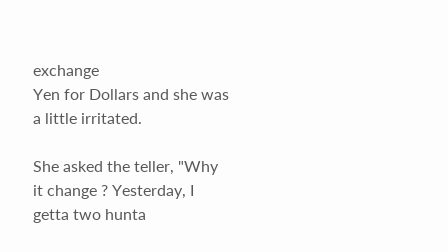exchange
Yen for Dollars and she was a little irritated.

She asked the teller, "Why it change ? Yesterday, I getta two hunta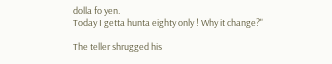dolla fo yen.
Today I getta hunta eighty only ! Why it change?"

The teller shrugged his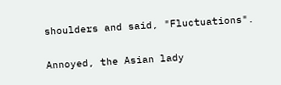shoulders and said, "Fluctuations".

Annoyed, the Asian lady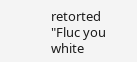retorted "Fluc you white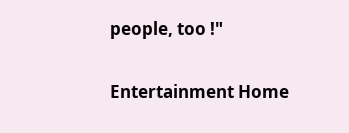people, too !"

Entertainment Home